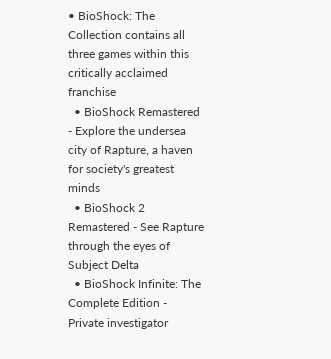• BioShock: The Collection contains all three games within this critically acclaimed franchise
  • BioShock Remastered - Explore the undersea city of Rapture, a haven for society's greatest minds
  • BioShock 2 Remastered - See Rapture through the eyes of Subject Delta
  • BioShock Infinite: The Complete Edition - Private investigator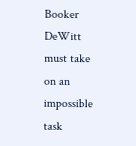Booker DeWitt must take on an impossible task